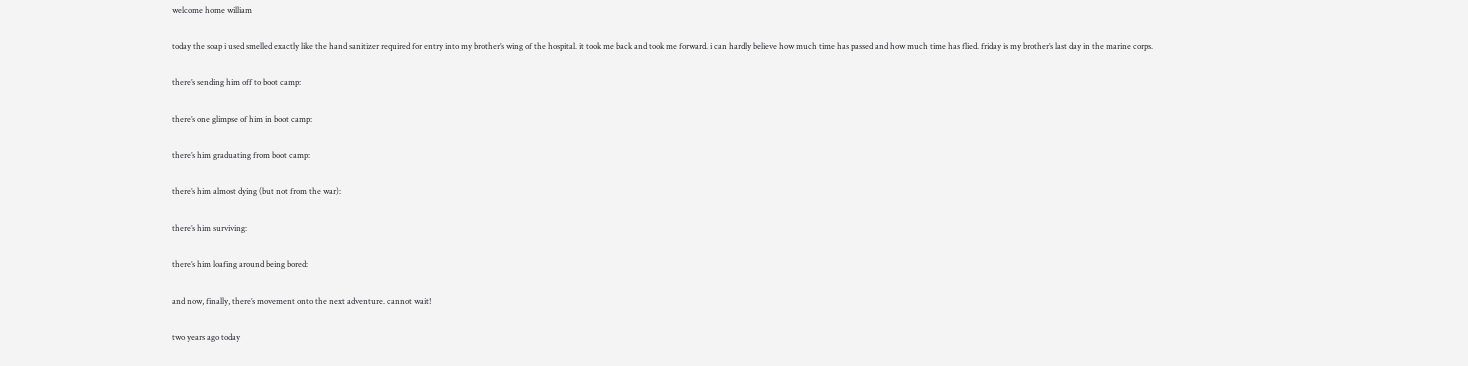welcome home william

today the soap i used smelled exactly like the hand sanitizer required for entry into my brother’s wing of the hospital. it took me back and took me forward. i can hardly believe how much time has passed and how much time has flied. friday is my brother’s last day in the marine corps.

there’s sending him off to boot camp:

there’s one glimpse of him in boot camp:

there’s him graduating from boot camp:

there’s him almost dying (but not from the war):

there’s him surviving:

there’s him loafing around being bored:

and now, finally, there’s movement onto the next adventure. cannot wait!

two years ago today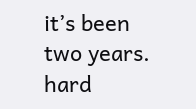it’s been two years. hard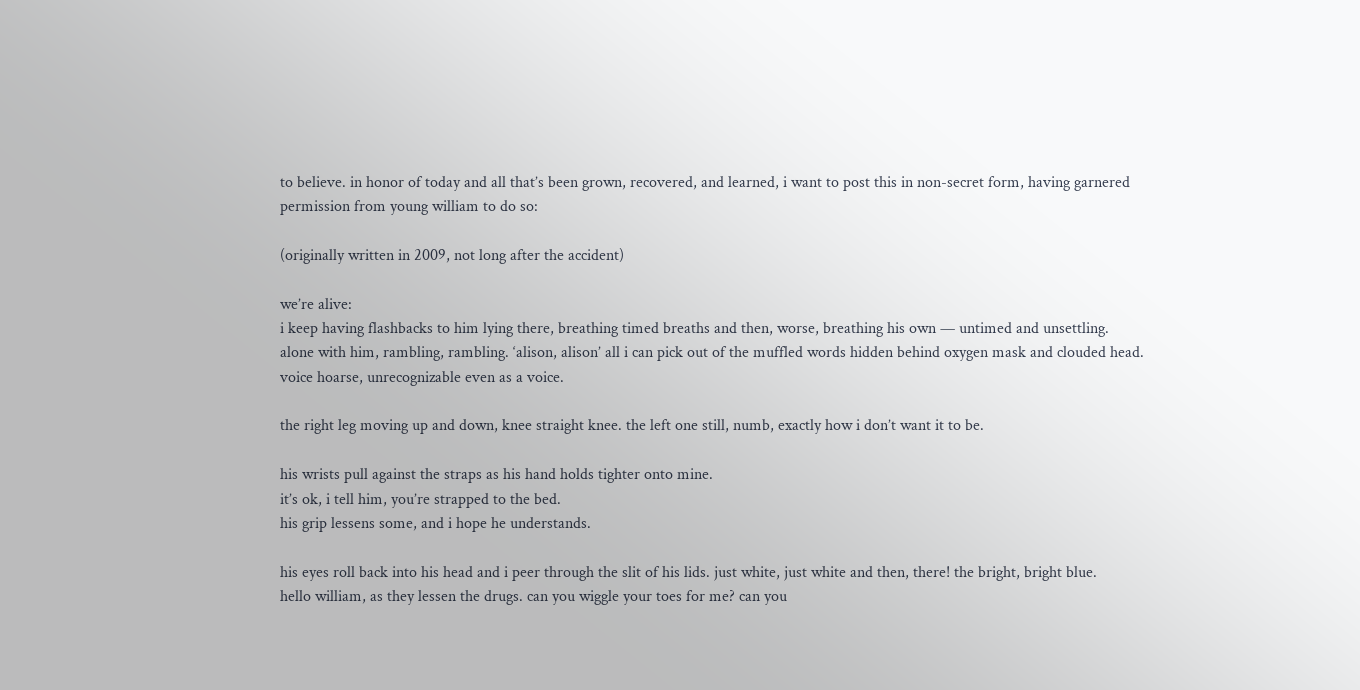to believe. in honor of today and all that’s been grown, recovered, and learned, i want to post this in non-secret form, having garnered permission from young william to do so:

(originally written in 2009, not long after the accident)

we’re alive:
i keep having flashbacks to him lying there, breathing timed breaths and then, worse, breathing his own — untimed and unsettling.
alone with him, rambling, rambling. ‘alison, alison’ all i can pick out of the muffled words hidden behind oxygen mask and clouded head.
voice hoarse, unrecognizable even as a voice.

the right leg moving up and down, knee straight knee. the left one still, numb, exactly how i don’t want it to be.

his wrists pull against the straps as his hand holds tighter onto mine.
it’s ok, i tell him, you’re strapped to the bed.
his grip lessens some, and i hope he understands.

his eyes roll back into his head and i peer through the slit of his lids. just white, just white and then, there! the bright, bright blue.
hello william, as they lessen the drugs. can you wiggle your toes for me? can you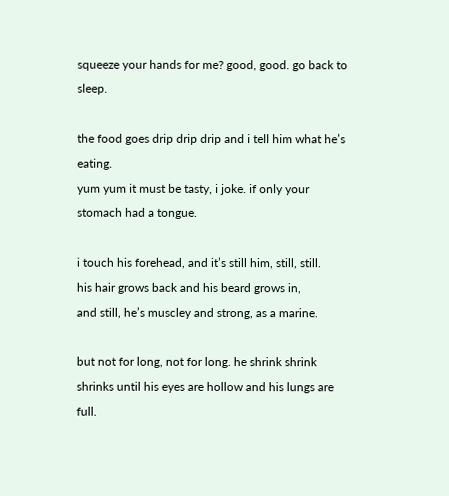squeeze your hands for me? good, good. go back to sleep.

the food goes drip drip drip and i tell him what he’s eating.
yum yum it must be tasty, i joke. if only your stomach had a tongue.

i touch his forehead, and it’s still him, still, still.
his hair grows back and his beard grows in,
and still, he’s muscley and strong, as a marine.

but not for long, not for long. he shrink shrink shrinks until his eyes are hollow and his lungs are full.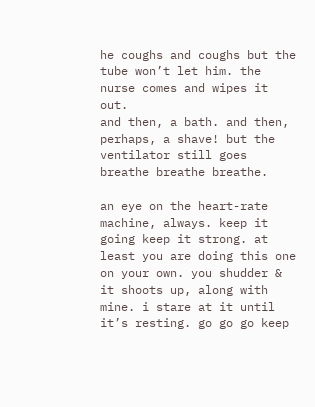he coughs and coughs but the tube won’t let him. the nurse comes and wipes it out.
and then, a bath. and then, perhaps, a shave! but the ventilator still goes breathe breathe breathe.

an eye on the heart-rate machine, always. keep it going keep it strong. at least you are doing this one on your own. you shudder & it shoots up, along with mine. i stare at it until it’s resting. go go go keep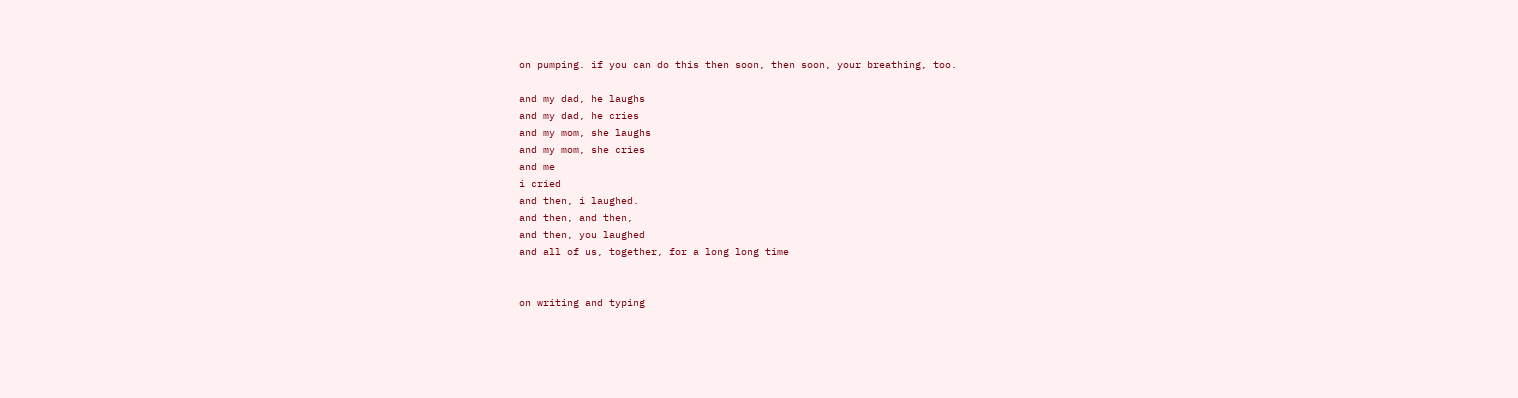on pumping. if you can do this then soon, then soon, your breathing, too.

and my dad, he laughs
and my dad, he cries
and my mom, she laughs
and my mom, she cries
and me
i cried
and then, i laughed.
and then, and then,
and then, you laughed
and all of us, together, for a long long time


on writing and typing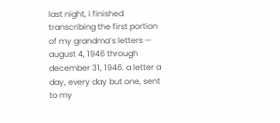last night, i finished transcribing the first portion of my grandma’s letters — august 4, 1946 through december 31, 1946. a letter a day, every day but one, sent to my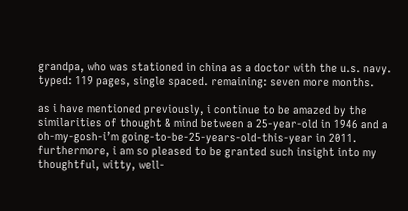grandpa, who was stationed in china as a doctor with the u.s. navy. typed: 119 pages, single spaced. remaining: seven more months.

as i have mentioned previously, i continue to be amazed by the similarities of thought & mind between a 25-year-old in 1946 and a oh-my-gosh-i’m going-to-be-25-years-old-this-year in 2011. furthermore, i am so pleased to be granted such insight into my thoughtful, witty, well-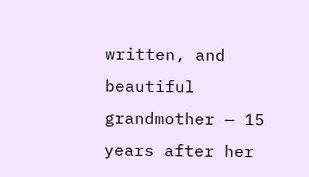written, and beautiful grandmother — 15 years after her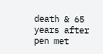death & 65 years after pen met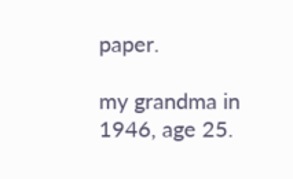paper.

my grandma in 1946, age 25.